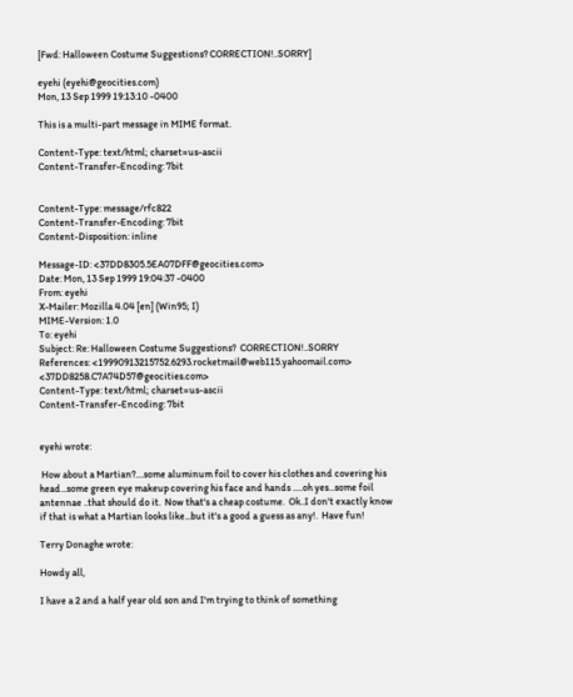[Fwd: Halloween Costume Suggestions? CORRECTION!..SORRY]

eyehi (eyehi@geocities.com)
Mon, 13 Sep 1999 19:13:10 -0400

This is a multi-part message in MIME format.

Content-Type: text/html; charset=us-ascii
Content-Transfer-Encoding: 7bit


Content-Type: message/rfc822
Content-Transfer-Encoding: 7bit
Content-Disposition: inline

Message-ID: <37DD8305.5EA07DFF@geocities.com>
Date: Mon, 13 Sep 1999 19:04:37 -0400
From: eyehi
X-Mailer: Mozilla 4.04 [en] (Win95; I)
MIME-Version: 1.0
To: eyehi
Subject: Re: Halloween Costume Suggestions?  CORRECTION!..SORRY
References: <19990913215752.6293.rocketmail@web115.yahoomail.com> <37DD8258.C7A74D57@geocities.com>
Content-Type: text/html; charset=us-ascii
Content-Transfer-Encoding: 7bit


eyehi wrote:

 How about a Martian?....some aluminum foil to cover his clothes and covering his head...some green eye makeup covering his face and hands .....oh yes...some foil antennae ..that should do it.  Now that's a cheap costume.  Ok..I don't exactly know if that is what a Martian looks like...but it's a good a guess as any!.  Have fun!

Terry Donaghe wrote:

Howdy all,

I have a 2 and a half year old son and I'm trying to think of something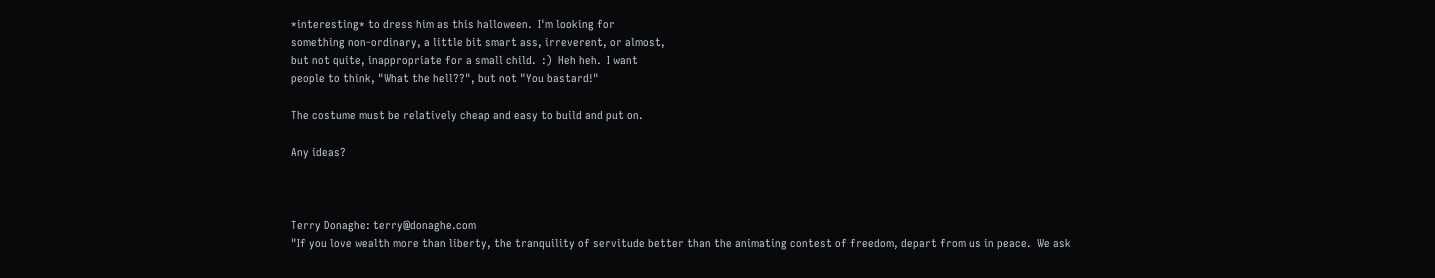*interesting* to dress him as this halloween.  I'm looking for
something non-ordinary, a little bit smart ass, irreverent, or almost,
but not quite, inappropriate for a small child.  :)  Heh heh.  I want
people to think, "What the hell??", but not "You bastard!"

The costume must be relatively cheap and easy to build and put on.

Any ideas?



Terry Donaghe: terry@donaghe.com
"If you love wealth more than liberty, the tranquility of servitude better than the animating contest of freedom, depart from us in peace.  We ask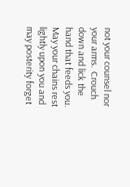not your counsel nor your arms.  Crouch down and lick the hand that feeds you.  May your chains rest lightly upon you and may posterity forget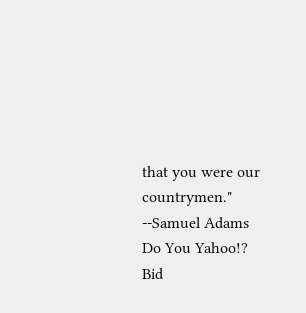that you were our countrymen."   --Samuel Adams
Do You Yahoo!?
Bid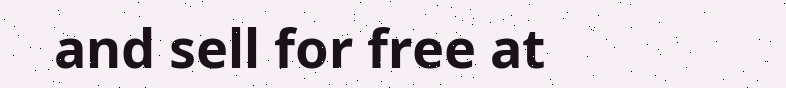and sell for free at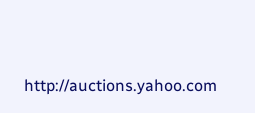http://auctions.yahoo.com